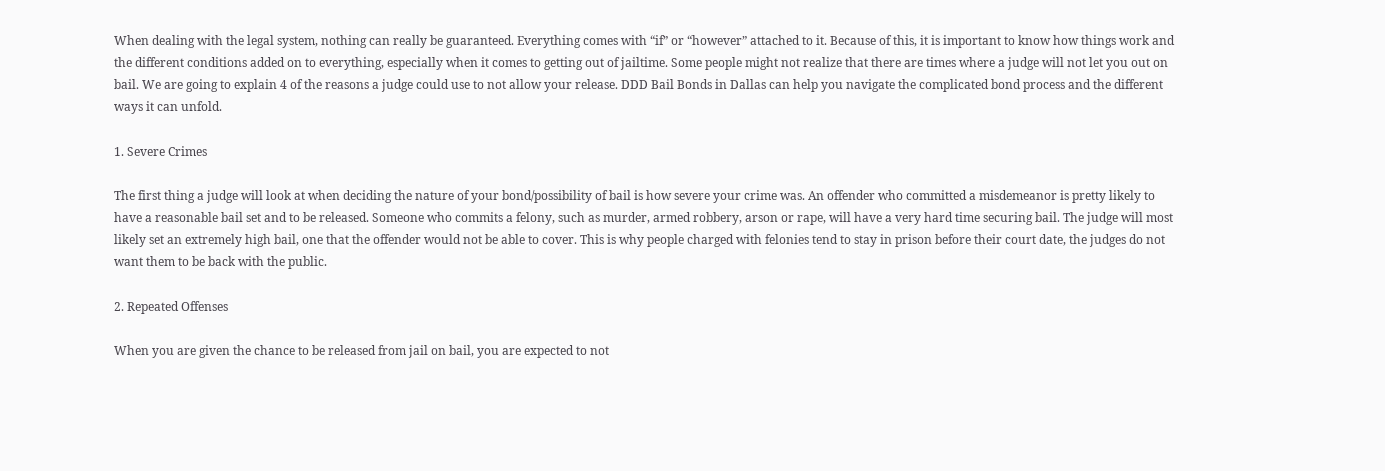When dealing with the legal system, nothing can really be guaranteed. Everything comes with “if” or “however” attached to it. Because of this, it is important to know how things work and the different conditions added on to everything, especially when it comes to getting out of jailtime. Some people might not realize that there are times where a judge will not let you out on bail. We are going to explain 4 of the reasons a judge could use to not allow your release. DDD Bail Bonds in Dallas can help you navigate the complicated bond process and the different ways it can unfold.

1. Severe Crimes

The first thing a judge will look at when deciding the nature of your bond/possibility of bail is how severe your crime was. An offender who committed a misdemeanor is pretty likely to have a reasonable bail set and to be released. Someone who commits a felony, such as murder, armed robbery, arson or rape, will have a very hard time securing bail. The judge will most likely set an extremely high bail, one that the offender would not be able to cover. This is why people charged with felonies tend to stay in prison before their court date, the judges do not want them to be back with the public.

2. Repeated Offenses

When you are given the chance to be released from jail on bail, you are expected to not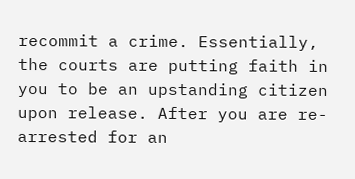recommit a crime. Essentially, the courts are putting faith in you to be an upstanding citizen upon release. After you are re-arrested for an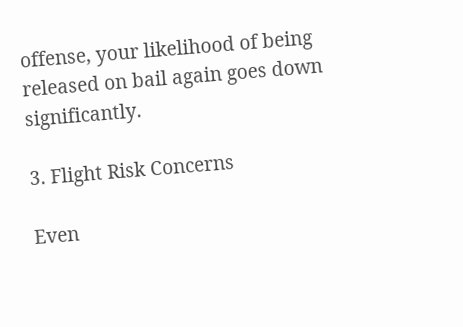offense, your likelihood of being released on bail again goes down significantly.

3. Flight Risk Concerns

Even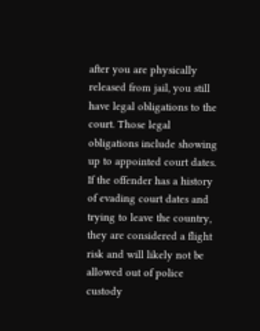after you are physically released from jail, you still have legal obligations to the court. Those legal obligations include showing up to appointed court dates. If the offender has a history of evading court dates and trying to leave the country, they are considered a flight risk and will likely not be allowed out of police custody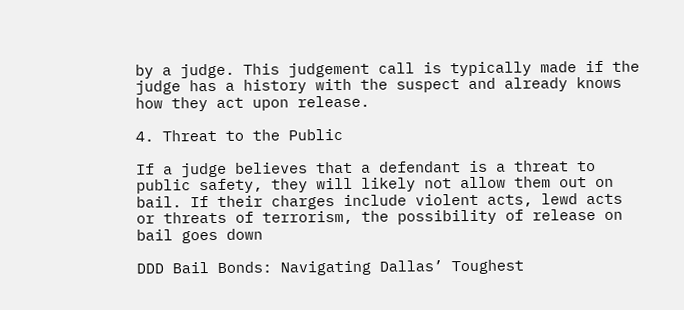by a judge. This judgement call is typically made if the judge has a history with the suspect and already knows how they act upon release.

4. Threat to the Public

If a judge believes that a defendant is a threat to public safety, they will likely not allow them out on bail. If their charges include violent acts, lewd acts or threats of terrorism, the possibility of release on bail goes down

DDD Bail Bonds: Navigating Dallas’ Toughest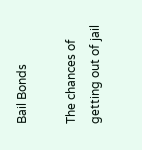Bail Bonds

The chances of getting out of jail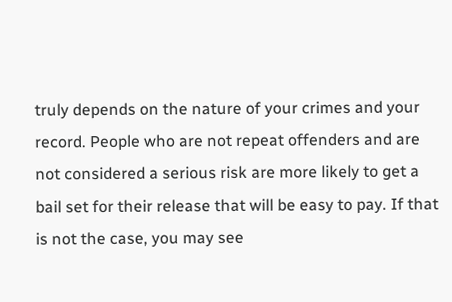truly depends on the nature of your crimes and your record. People who are not repeat offenders and are not considered a serious risk are more likely to get a bail set for their release that will be easy to pay. If that is not the case, you may see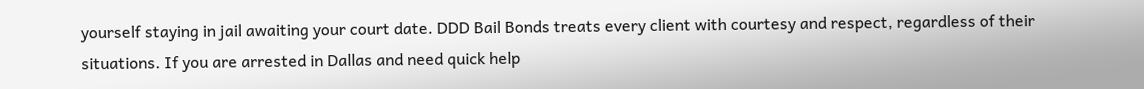yourself staying in jail awaiting your court date. DDD Bail Bonds treats every client with courtesy and respect, regardless of their situations. If you are arrested in Dallas and need quick help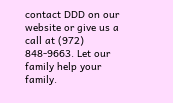contact DDD on our website or give us a call at (972) 848-9663. Let our family help your family.